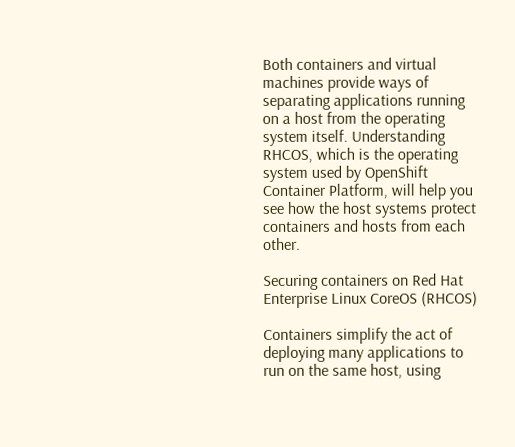Both containers and virtual machines provide ways of separating applications running on a host from the operating system itself. Understanding RHCOS, which is the operating system used by OpenShift Container Platform, will help you see how the host systems protect containers and hosts from each other.

Securing containers on Red Hat Enterprise Linux CoreOS (RHCOS)

Containers simplify the act of deploying many applications to run on the same host, using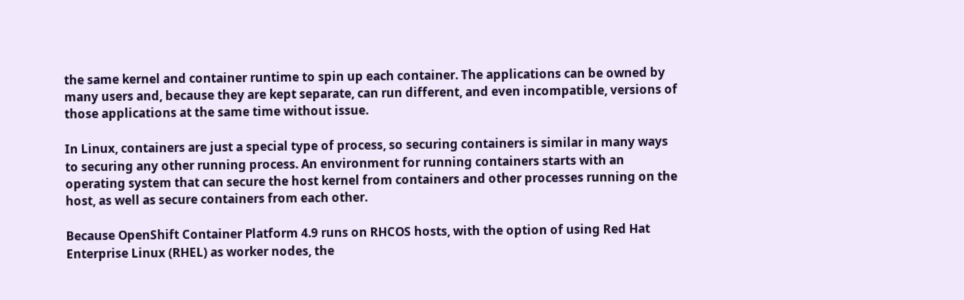the same kernel and container runtime to spin up each container. The applications can be owned by many users and, because they are kept separate, can run different, and even incompatible, versions of those applications at the same time without issue.

In Linux, containers are just a special type of process, so securing containers is similar in many ways to securing any other running process. An environment for running containers starts with an operating system that can secure the host kernel from containers and other processes running on the host, as well as secure containers from each other.

Because OpenShift Container Platform 4.9 runs on RHCOS hosts, with the option of using Red Hat Enterprise Linux (RHEL) as worker nodes, the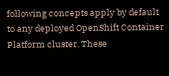following concepts apply by default to any deployed OpenShift Container Platform cluster. These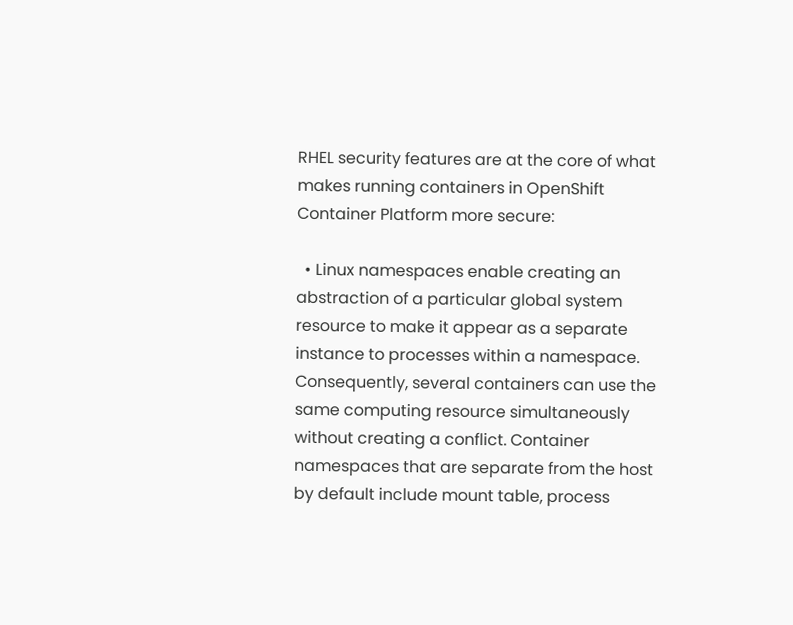RHEL security features are at the core of what makes running containers in OpenShift Container Platform more secure:

  • Linux namespaces enable creating an abstraction of a particular global system resource to make it appear as a separate instance to processes within a namespace. Consequently, several containers can use the same computing resource simultaneously without creating a conflict. Container namespaces that are separate from the host by default include mount table, process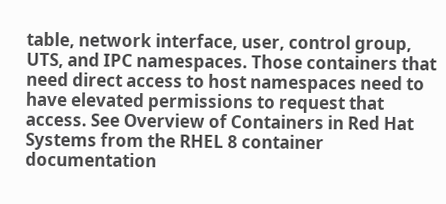table, network interface, user, control group, UTS, and IPC namespaces. Those containers that need direct access to host namespaces need to have elevated permissions to request that access. See Overview of Containers in Red Hat Systems from the RHEL 8 container documentation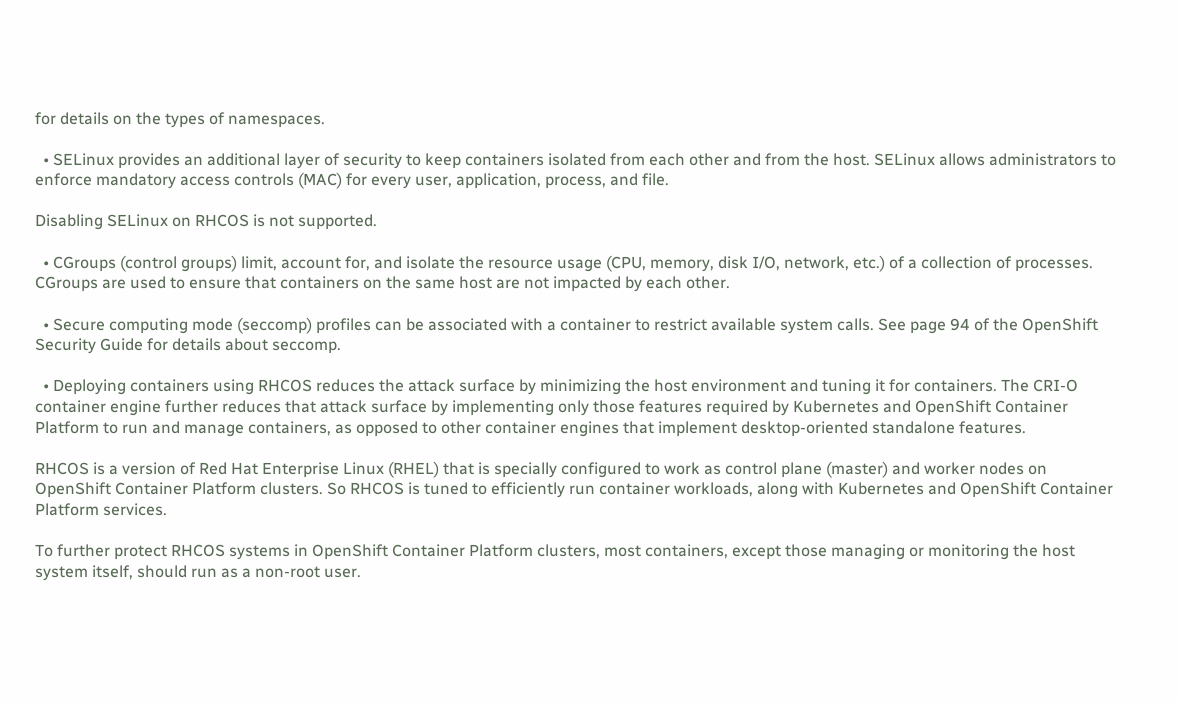for details on the types of namespaces.

  • SELinux provides an additional layer of security to keep containers isolated from each other and from the host. SELinux allows administrators to enforce mandatory access controls (MAC) for every user, application, process, and file.

Disabling SELinux on RHCOS is not supported.

  • CGroups (control groups) limit, account for, and isolate the resource usage (CPU, memory, disk I/O, network, etc.) of a collection of processes. CGroups are used to ensure that containers on the same host are not impacted by each other.

  • Secure computing mode (seccomp) profiles can be associated with a container to restrict available system calls. See page 94 of the OpenShift Security Guide for details about seccomp.

  • Deploying containers using RHCOS reduces the attack surface by minimizing the host environment and tuning it for containers. The CRI-O container engine further reduces that attack surface by implementing only those features required by Kubernetes and OpenShift Container Platform to run and manage containers, as opposed to other container engines that implement desktop-oriented standalone features.

RHCOS is a version of Red Hat Enterprise Linux (RHEL) that is specially configured to work as control plane (master) and worker nodes on OpenShift Container Platform clusters. So RHCOS is tuned to efficiently run container workloads, along with Kubernetes and OpenShift Container Platform services.

To further protect RHCOS systems in OpenShift Container Platform clusters, most containers, except those managing or monitoring the host system itself, should run as a non-root user.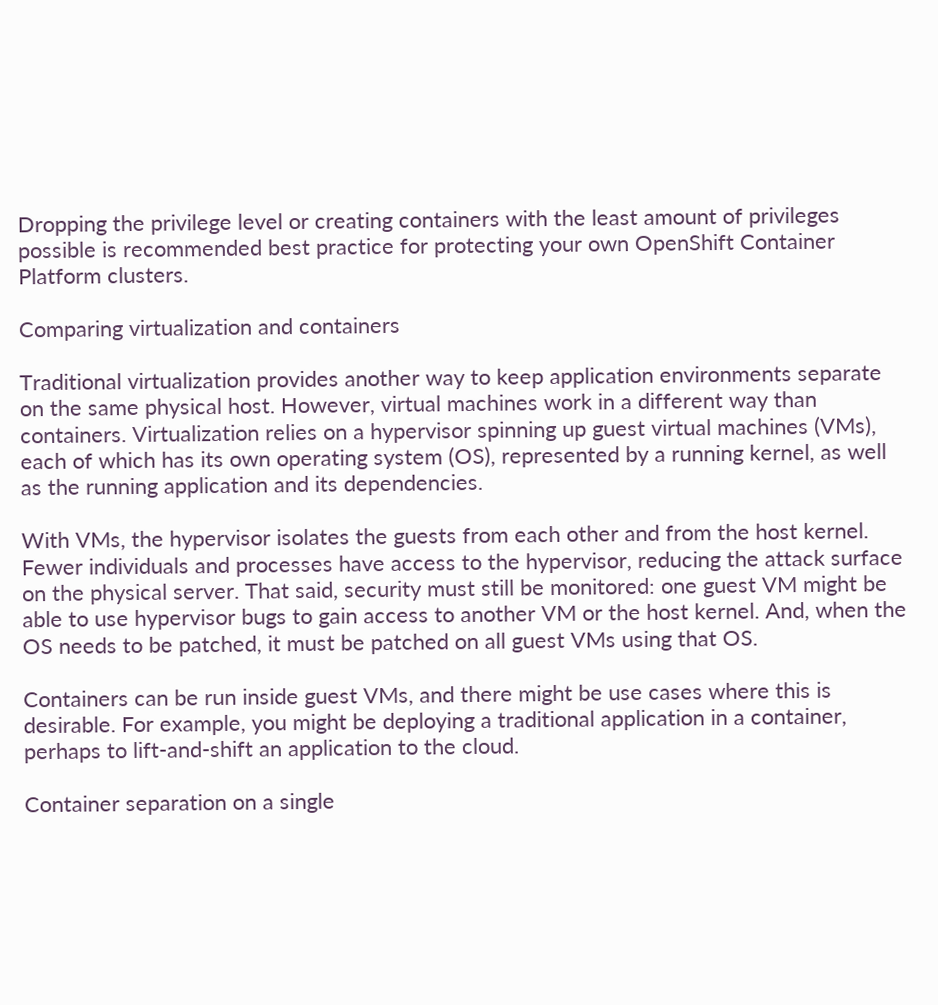Dropping the privilege level or creating containers with the least amount of privileges possible is recommended best practice for protecting your own OpenShift Container Platform clusters.

Comparing virtualization and containers

Traditional virtualization provides another way to keep application environments separate on the same physical host. However, virtual machines work in a different way than containers. Virtualization relies on a hypervisor spinning up guest virtual machines (VMs), each of which has its own operating system (OS), represented by a running kernel, as well as the running application and its dependencies.

With VMs, the hypervisor isolates the guests from each other and from the host kernel. Fewer individuals and processes have access to the hypervisor, reducing the attack surface on the physical server. That said, security must still be monitored: one guest VM might be able to use hypervisor bugs to gain access to another VM or the host kernel. And, when the OS needs to be patched, it must be patched on all guest VMs using that OS.

Containers can be run inside guest VMs, and there might be use cases where this is desirable. For example, you might be deploying a traditional application in a container, perhaps to lift-and-shift an application to the cloud.

Container separation on a single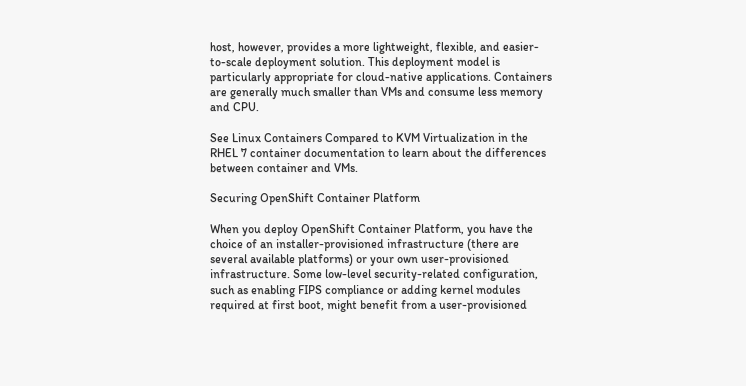host, however, provides a more lightweight, flexible, and easier-to-scale deployment solution. This deployment model is particularly appropriate for cloud-native applications. Containers are generally much smaller than VMs and consume less memory and CPU.

See Linux Containers Compared to KVM Virtualization in the RHEL 7 container documentation to learn about the differences between container and VMs.

Securing OpenShift Container Platform

When you deploy OpenShift Container Platform, you have the choice of an installer-provisioned infrastructure (there are several available platforms) or your own user-provisioned infrastructure. Some low-level security-related configuration, such as enabling FIPS compliance or adding kernel modules required at first boot, might benefit from a user-provisioned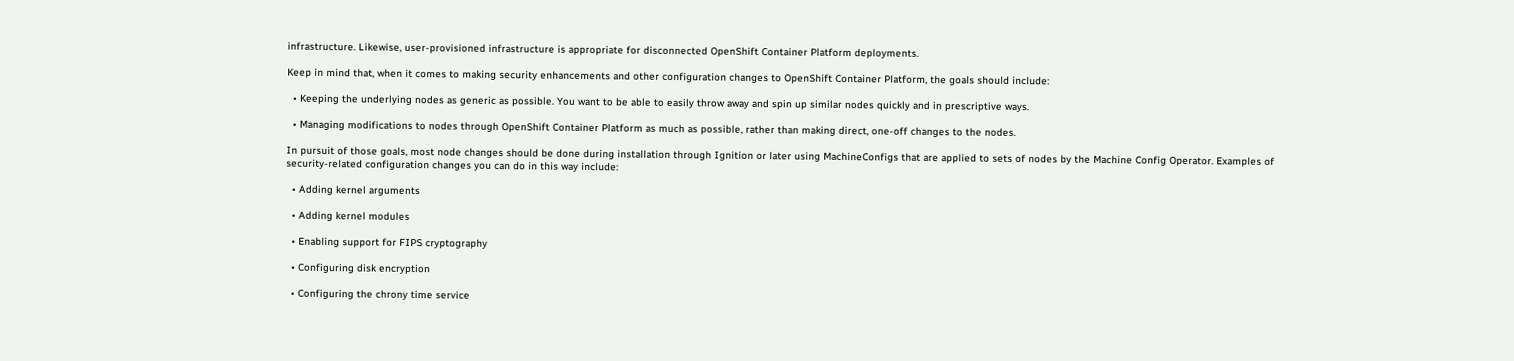infrastructure. Likewise, user-provisioned infrastructure is appropriate for disconnected OpenShift Container Platform deployments.

Keep in mind that, when it comes to making security enhancements and other configuration changes to OpenShift Container Platform, the goals should include:

  • Keeping the underlying nodes as generic as possible. You want to be able to easily throw away and spin up similar nodes quickly and in prescriptive ways.

  • Managing modifications to nodes through OpenShift Container Platform as much as possible, rather than making direct, one-off changes to the nodes.

In pursuit of those goals, most node changes should be done during installation through Ignition or later using MachineConfigs that are applied to sets of nodes by the Machine Config Operator. Examples of security-related configuration changes you can do in this way include:

  • Adding kernel arguments

  • Adding kernel modules

  • Enabling support for FIPS cryptography

  • Configuring disk encryption

  • Configuring the chrony time service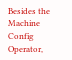Besides the Machine Config Operator,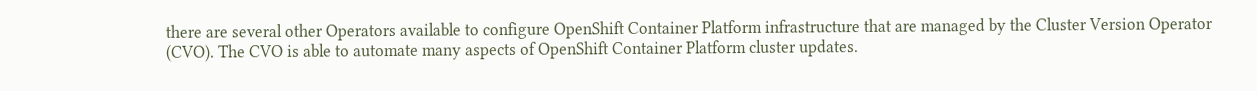there are several other Operators available to configure OpenShift Container Platform infrastructure that are managed by the Cluster Version Operator (CVO). The CVO is able to automate many aspects of OpenShift Container Platform cluster updates.